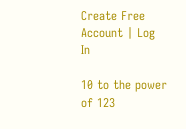Create Free Account | Log In

10 to the power of 123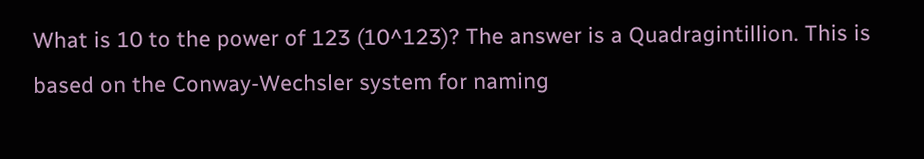What is 10 to the power of 123 (10^123)? The answer is a Quadragintillion. This is based on the Conway-Wechsler system for naming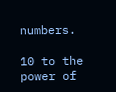numbers.

10 to the power of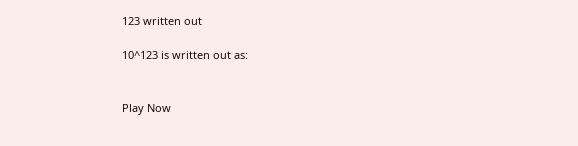123 written out

10^123 is written out as:


Play Now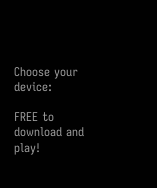Choose your device:

FREE to download and play!